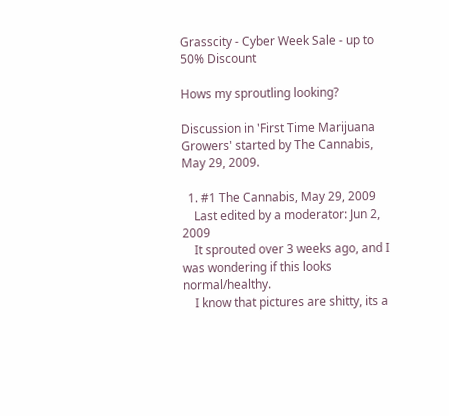Grasscity - Cyber Week Sale - up to 50% Discount

Hows my sproutling looking?

Discussion in 'First Time Marijuana Growers' started by The Cannabis, May 29, 2009.

  1. #1 The Cannabis, May 29, 2009
    Last edited by a moderator: Jun 2, 2009
    It sprouted over 3 weeks ago, and I was wondering if this looks normal/healthy.
    I know that pictures are shitty, its a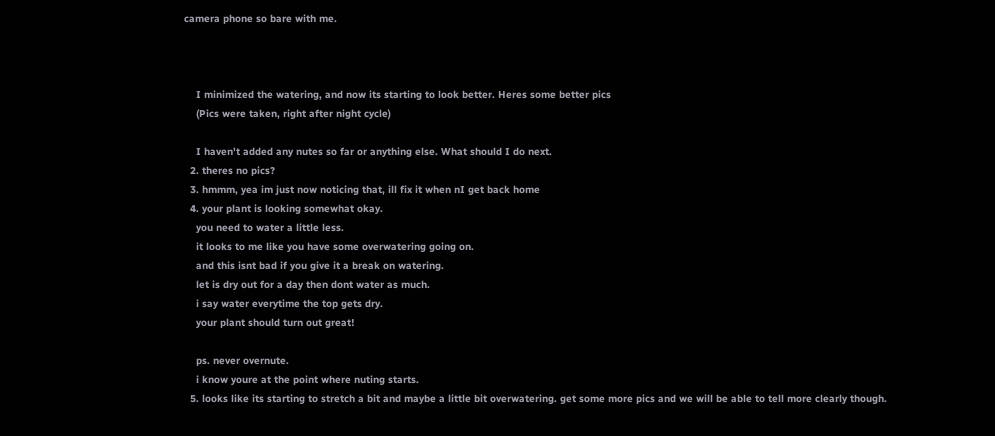camera phone so bare with me.



    I minimized the watering, and now its starting to look better. Heres some better pics
    (Pics were taken, right after night cycle)

    I haven't added any nutes so far or anything else. What should I do next.
  2. theres no pics?
  3. hmmm, yea im just now noticing that, ill fix it when nI get back home
  4. your plant is looking somewhat okay.
    you need to water a little less.
    it looks to me like you have some overwatering going on.
    and this isnt bad if you give it a break on watering.
    let is dry out for a day then dont water as much.
    i say water everytime the top gets dry.
    your plant should turn out great!

    ps. never overnute.
    i know youre at the point where nuting starts.
  5. looks like its starting to stretch a bit and maybe a little bit overwatering. get some more pics and we will be able to tell more clearly though.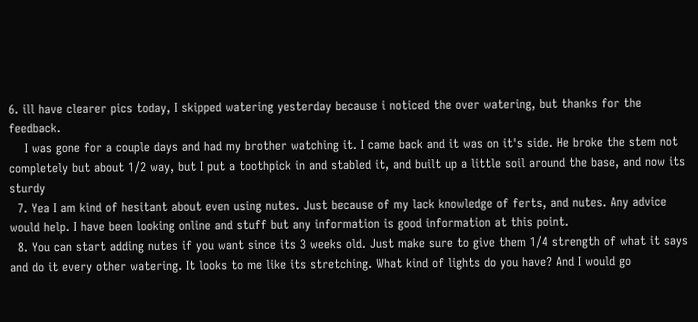6. ill have clearer pics today, I skipped watering yesterday because i noticed the over watering, but thanks for the feedback.
    I was gone for a couple days and had my brother watching it. I came back and it was on it's side. He broke the stem not completely but about 1/2 way, but I put a toothpick in and stabled it, and built up a little soil around the base, and now its sturdy
  7. Yea I am kind of hesitant about even using nutes. Just because of my lack knowledge of ferts, and nutes. Any advice would help. I have been looking online and stuff but any information is good information at this point.
  8. You can start adding nutes if you want since its 3 weeks old. Just make sure to give them 1/4 strength of what it says and do it every other watering. It looks to me like its stretching. What kind of lights do you have? And I would go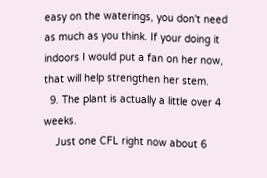easy on the waterings, you don't need as much as you think. If your doing it indoors I would put a fan on her now, that will help strengthen her stem.
  9. The plant is actually a little over 4 weeks.
    Just one CFL right now about 6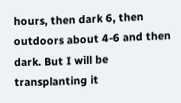hours, then dark 6, then outdoors about 4-6 and then dark. But I will be transplanting it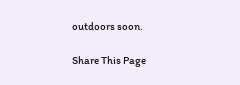outdoors soon.

Share This Page